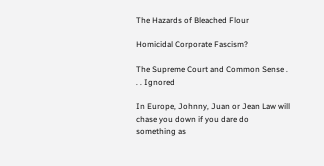The Hazards of Bleached Flour

Homicidal Corporate Fascism?

The Supreme Court and Common Sense . . . Ignored

In Europe, Johnny, Juan or Jean Law will chase you down if you dare do something as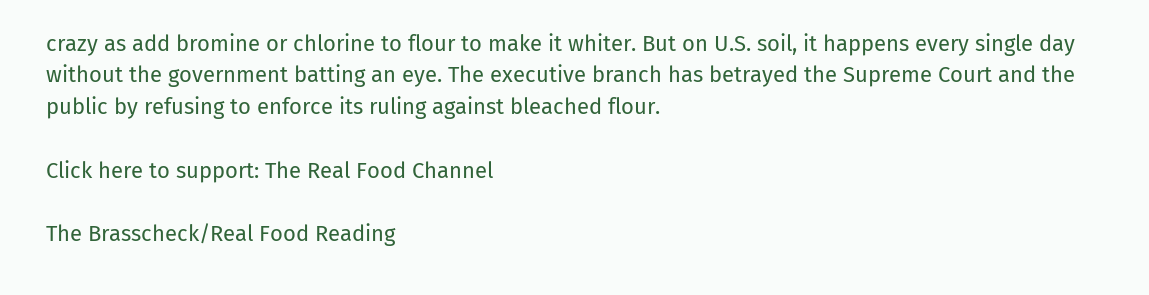crazy as add bromine or chlorine to flour to make it whiter. But on U.S. soil, it happens every single day without the government batting an eye. The executive branch has betrayed the Supreme Court and the public by refusing to enforce its ruling against bleached flour.

Click here to support: The Real Food Channel

The Brasscheck/Real Food Reading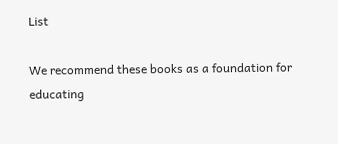List

We recommend these books as a foundation for educating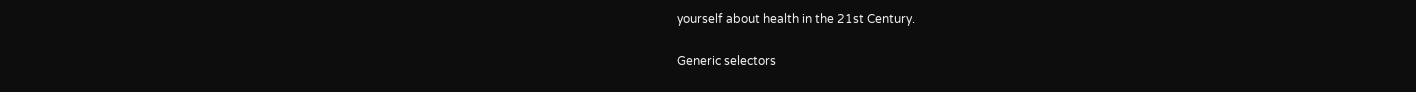yourself about health in the 21st Century.

Generic selectors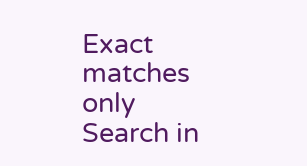Exact matches only
Search in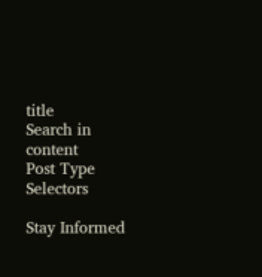title
Search in content
Post Type Selectors

Stay Informed